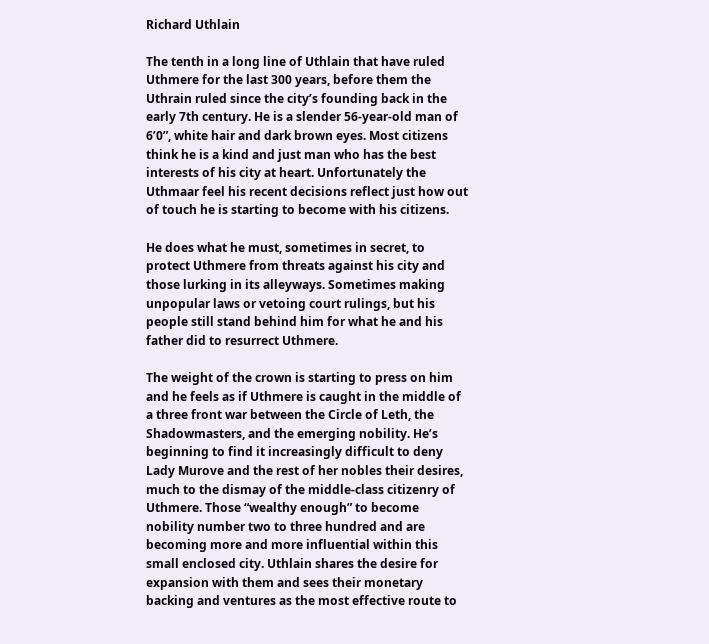Richard Uthlain

The tenth in a long line of Uthlain that have ruled Uthmere for the last 300 years, before them the Uthrain ruled since the city’s founding back in the early 7th century. He is a slender 56-year-old man of 6’0”, white hair and dark brown eyes. Most citizens think he is a kind and just man who has the best interests of his city at heart. Unfortunately the Uthmaar feel his recent decisions reflect just how out of touch he is starting to become with his citizens.

He does what he must, sometimes in secret, to protect Uthmere from threats against his city and those lurking in its alleyways. Sometimes making unpopular laws or vetoing court rulings, but his people still stand behind him for what he and his father did to resurrect Uthmere.

The weight of the crown is starting to press on him and he feels as if Uthmere is caught in the middle of a three front war between the Circle of Leth, the Shadowmasters, and the emerging nobility. He’s beginning to find it increasingly difficult to deny Lady Murove and the rest of her nobles their desires, much to the dismay of the middle-class citizenry of Uthmere. Those “wealthy enough” to become nobility number two to three hundred and are becoming more and more influential within this small enclosed city. Uthlain shares the desire for expansion with them and sees their monetary backing and ventures as the most effective route to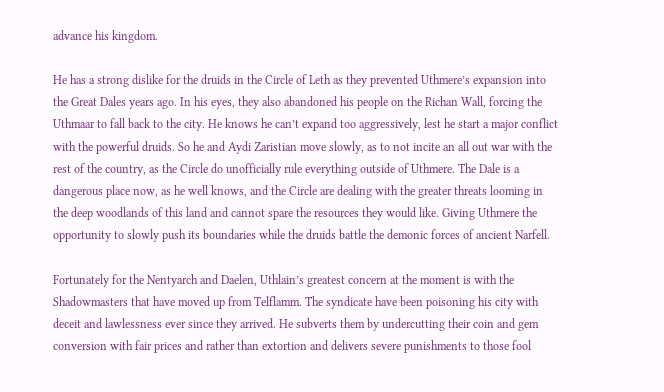advance his kingdom.

He has a strong dislike for the druids in the Circle of Leth as they prevented Uthmere’s expansion into the Great Dales years ago. In his eyes, they also abandoned his people on the Richan Wall, forcing the Uthmaar to fall back to the city. He knows he can’t expand too aggressively, lest he start a major conflict with the powerful druids. So he and Aydi Zaristian move slowly, as to not incite an all out war with the rest of the country, as the Circle do unofficially rule everything outside of Uthmere. The Dale is a dangerous place now, as he well knows, and the Circle are dealing with the greater threats looming in the deep woodlands of this land and cannot spare the resources they would like. Giving Uthmere the opportunity to slowly push its boundaries while the druids battle the demonic forces of ancient Narfell.

Fortunately for the Nentyarch and Daelen, Uthlain’s greatest concern at the moment is with the Shadowmasters that have moved up from Telflamm. The syndicate have been poisoning his city with deceit and lawlessness ever since they arrived. He subverts them by undercutting their coin and gem conversion with fair prices and rather than extortion and delivers severe punishments to those fool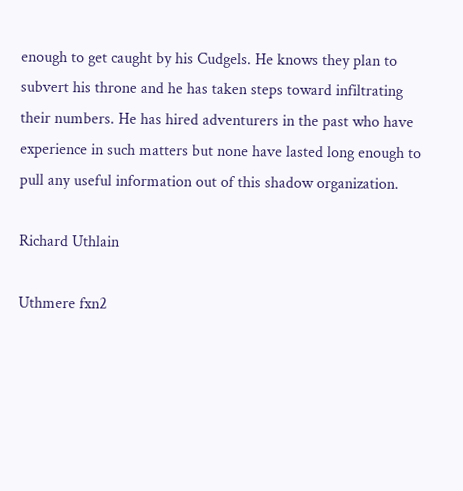enough to get caught by his Cudgels. He knows they plan to subvert his throne and he has taken steps toward infiltrating their numbers. He has hired adventurers in the past who have experience in such matters but none have lasted long enough to pull any useful information out of this shadow organization.

Richard Uthlain

Uthmere fxn2